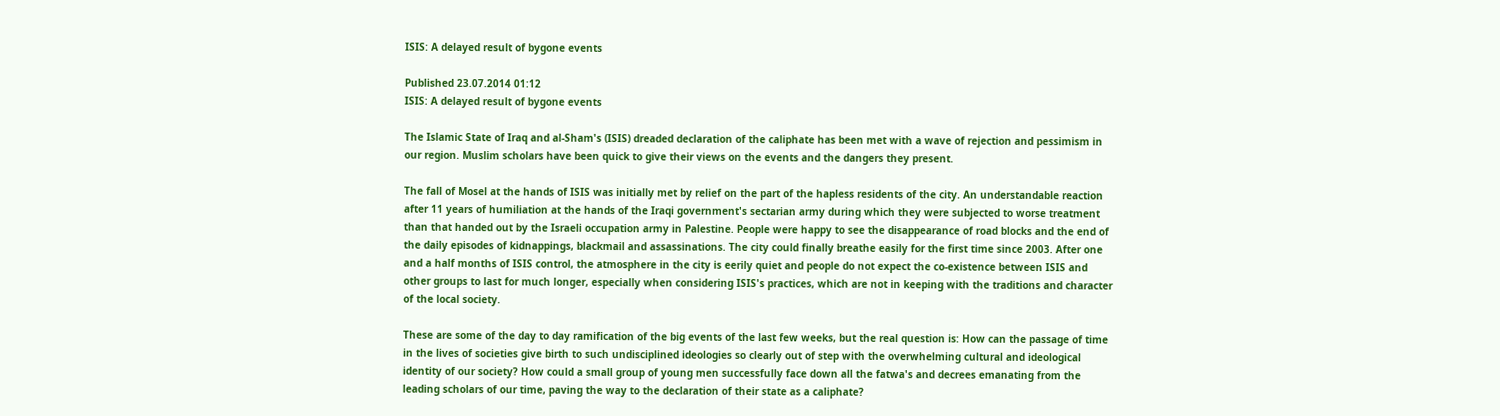ISIS: A delayed result of bygone events

Published 23.07.2014 01:12
ISIS: A delayed result of bygone events

The Islamic State of Iraq and al-Sham's (ISIS) dreaded declaration of the caliphate has been met with a wave of rejection and pessimism in our region. Muslim scholars have been quick to give their views on the events and the dangers they present.

The fall of Mosel at the hands of ISIS was initially met by relief on the part of the hapless residents of the city. An understandable reaction after 11 years of humiliation at the hands of the Iraqi government's sectarian army during which they were subjected to worse treatment than that handed out by the Israeli occupation army in Palestine. People were happy to see the disappearance of road blocks and the end of the daily episodes of kidnappings, blackmail and assassinations. The city could finally breathe easily for the first time since 2003. After one and a half months of ISIS control, the atmosphere in the city is eerily quiet and people do not expect the co-existence between ISIS and other groups to last for much longer, especially when considering ISIS's practices, which are not in keeping with the traditions and character of the local society.

These are some of the day to day ramification of the big events of the last few weeks, but the real question is: How can the passage of time in the lives of societies give birth to such undisciplined ideologies so clearly out of step with the overwhelming cultural and ideological identity of our society? How could a small group of young men successfully face down all the fatwa's and decrees emanating from the leading scholars of our time, paving the way to the declaration of their state as a caliphate?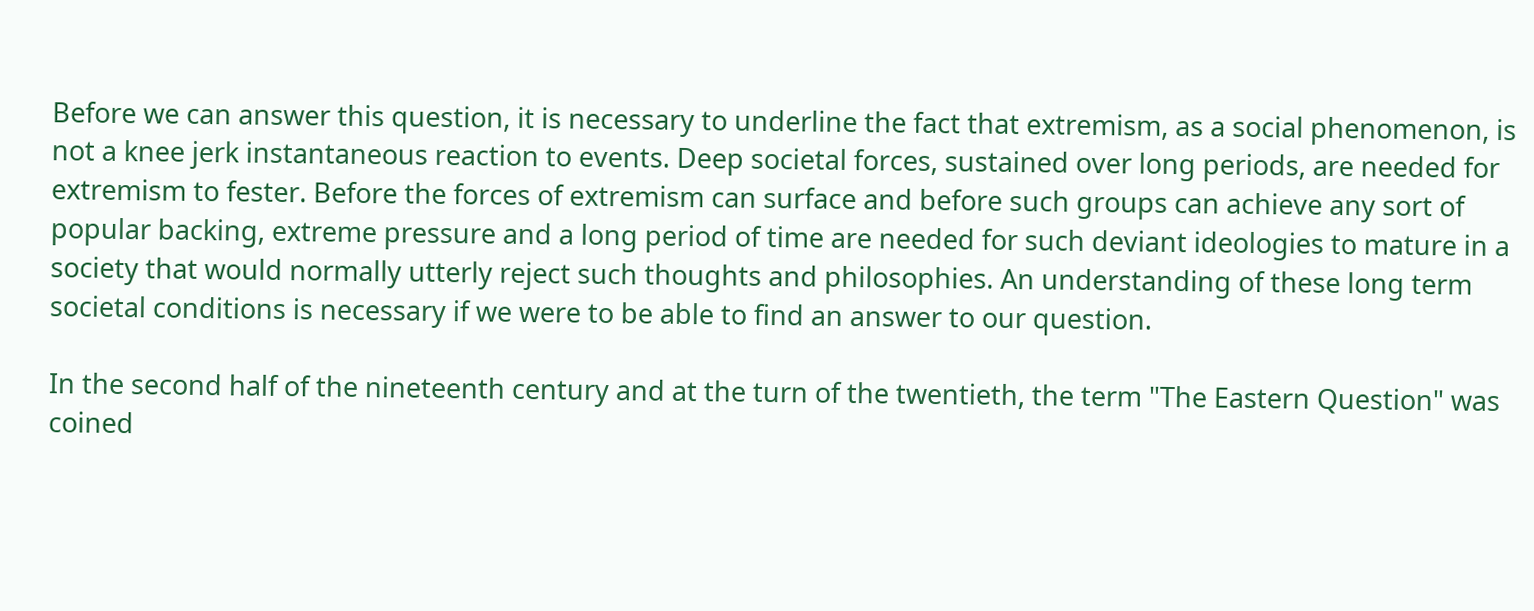Before we can answer this question, it is necessary to underline the fact that extremism, as a social phenomenon, is not a knee jerk instantaneous reaction to events. Deep societal forces, sustained over long periods, are needed for extremism to fester. Before the forces of extremism can surface and before such groups can achieve any sort of popular backing, extreme pressure and a long period of time are needed for such deviant ideologies to mature in a society that would normally utterly reject such thoughts and philosophies. An understanding of these long term societal conditions is necessary if we were to be able to find an answer to our question.

In the second half of the nineteenth century and at the turn of the twentieth, the term "The Eastern Question" was coined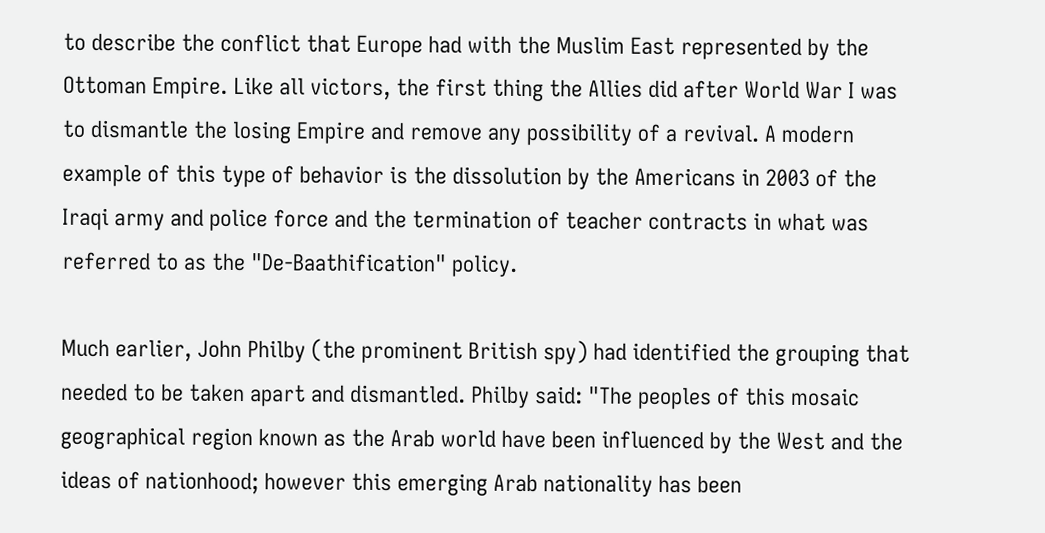to describe the conflict that Europe had with the Muslim East represented by the Ottoman Empire. Like all victors, the first thing the Allies did after World War I was to dismantle the losing Empire and remove any possibility of a revival. A modern example of this type of behavior is the dissolution by the Americans in 2003 of the Iraqi army and police force and the termination of teacher contracts in what was referred to as the "De-Baathification" policy.

Much earlier, John Philby (the prominent British spy) had identified the grouping that needed to be taken apart and dismantled. Philby said: "The peoples of this mosaic geographical region known as the Arab world have been influenced by the West and the ideas of nationhood; however this emerging Arab nationality has been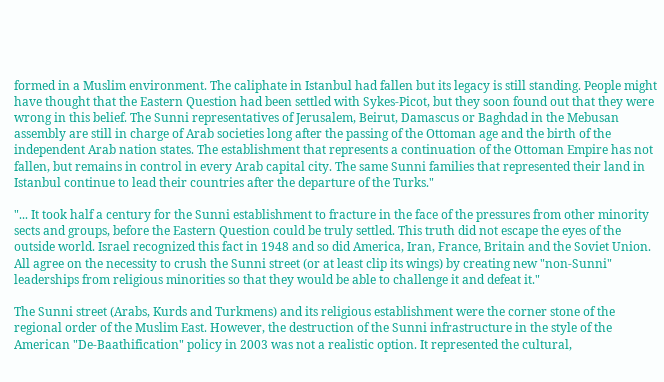formed in a Muslim environment. The caliphate in Istanbul had fallen but its legacy is still standing. People might have thought that the Eastern Question had been settled with Sykes-Picot, but they soon found out that they were wrong in this belief. The Sunni representatives of Jerusalem, Beirut, Damascus or Baghdad in the Mebusan assembly are still in charge of Arab societies long after the passing of the Ottoman age and the birth of the independent Arab nation states. The establishment that represents a continuation of the Ottoman Empire has not fallen, but remains in control in every Arab capital city. The same Sunni families that represented their land in Istanbul continue to lead their countries after the departure of the Turks."

"... It took half a century for the Sunni establishment to fracture in the face of the pressures from other minority sects and groups, before the Eastern Question could be truly settled. This truth did not escape the eyes of the outside world. Israel recognized this fact in 1948 and so did America, Iran, France, Britain and the Soviet Union. All agree on the necessity to crush the Sunni street (or at least clip its wings) by creating new "non-Sunni" leaderships from religious minorities so that they would be able to challenge it and defeat it."

The Sunni street (Arabs, Kurds and Turkmens) and its religious establishment were the corner stone of the regional order of the Muslim East. However, the destruction of the Sunni infrastructure in the style of the American "De-Baathification" policy in 2003 was not a realistic option. It represented the cultural,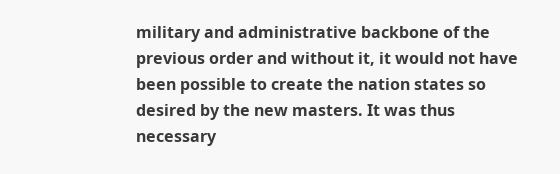military and administrative backbone of the previous order and without it, it would not have been possible to create the nation states so desired by the new masters. It was thus necessary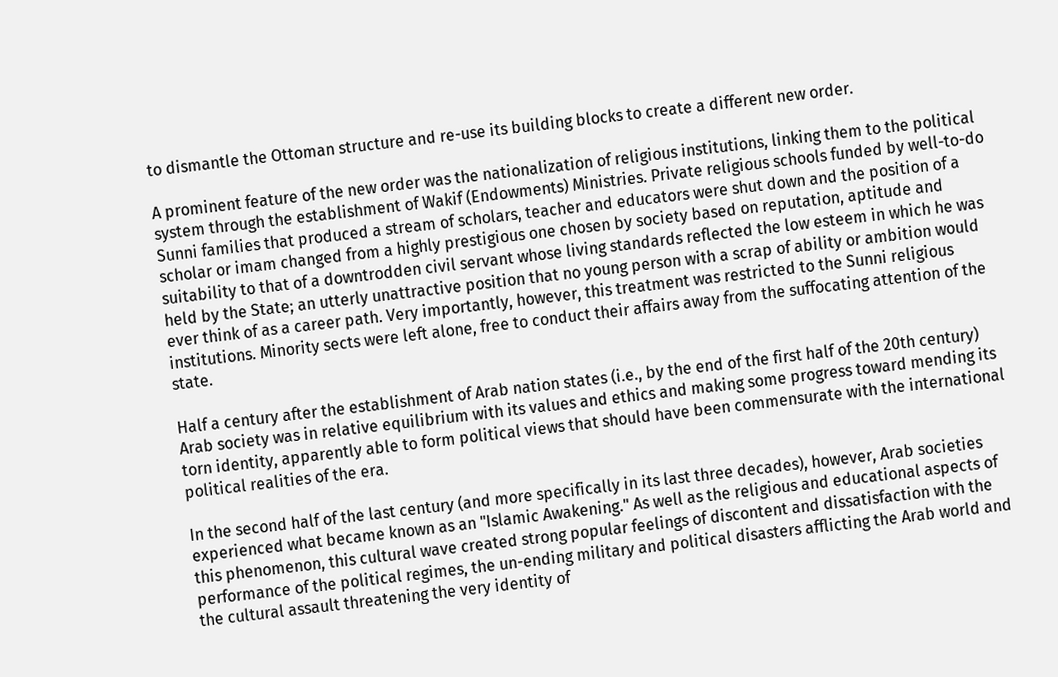to dismantle the Ottoman structure and re-use its building blocks to create a different new order.

A prominent feature of the new order was the nationalization of religious institutions, linking them to the political system through the establishment of Wakif (Endowments) Ministries. Private religious schools funded by well-to-do Sunni families that produced a stream of scholars, teacher and educators were shut down and the position of a scholar or imam changed from a highly prestigious one chosen by society based on reputation, aptitude and suitability to that of a downtrodden civil servant whose living standards reflected the low esteem in which he was held by the State; an utterly unattractive position that no young person with a scrap of ability or ambition would ever think of as a career path. Very importantly, however, this treatment was restricted to the Sunni religious institutions. Minority sects were left alone, free to conduct their affairs away from the suffocating attention of the state.

Half a century after the establishment of Arab nation states (i.e., by the end of the first half of the 20th century) Arab society was in relative equilibrium with its values and ethics and making some progress toward mending its torn identity, apparently able to form political views that should have been commensurate with the international political realities of the era.

In the second half of the last century (and more specifically in its last three decades), however, Arab societies experienced what became known as an "Islamic Awakening." As well as the religious and educational aspects of this phenomenon, this cultural wave created strong popular feelings of discontent and dissatisfaction with the performance of the political regimes, the un-ending military and political disasters afflicting the Arab world and the cultural assault threatening the very identity of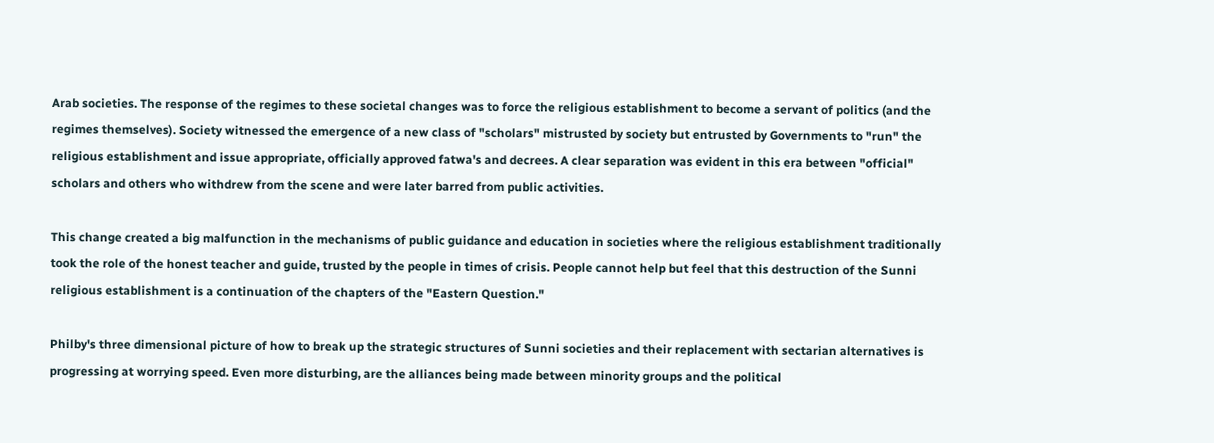Arab societies. The response of the regimes to these societal changes was to force the religious establishment to become a servant of politics (and the regimes themselves). Society witnessed the emergence of a new class of "scholars" mistrusted by society but entrusted by Governments to "run" the religious establishment and issue appropriate, officially approved fatwa's and decrees. A clear separation was evident in this era between "official" scholars and others who withdrew from the scene and were later barred from public activities.

This change created a big malfunction in the mechanisms of public guidance and education in societies where the religious establishment traditionally took the role of the honest teacher and guide, trusted by the people in times of crisis. People cannot help but feel that this destruction of the Sunni religious establishment is a continuation of the chapters of the "Eastern Question."

Philby's three dimensional picture of how to break up the strategic structures of Sunni societies and their replacement with sectarian alternatives is progressing at worrying speed. Even more disturbing, are the alliances being made between minority groups and the political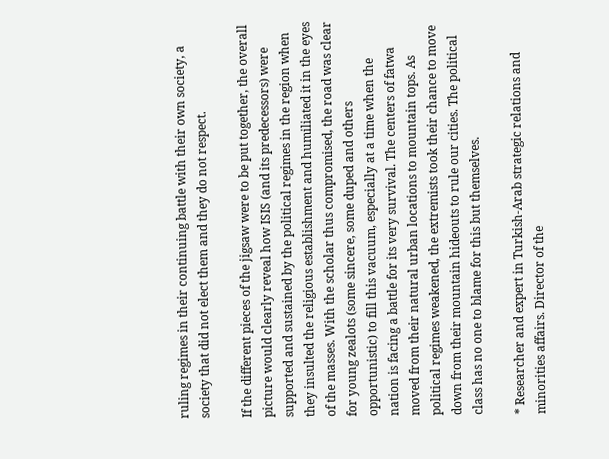ruling regimes in their continuing battle with their own society, a society that did not elect them and they do not respect.

If the different pieces of the jigsaw were to be put together, the overall picture would clearly reveal how ISIS (and its predecessors) were supported and sustained by the political regimes in the region when they insulted the religious establishment and humiliated it in the eyes of the masses. With the scholar thus compromised, the road was clear for young zealots (some sincere, some duped and others opportunistic) to fill this vacuum, especially at a time when the nation is facing a battle for its very survival. The centers of fatwa moved from their natural urban locations to mountain tops. As political regimes weakened, the extremists took their chance to move down from their mountain hideouts to rule our cities. The political class has no one to blame for this but themselves.

* Researcher and expert in Turkish-Arab strategic relations and minorities affairs. Director of the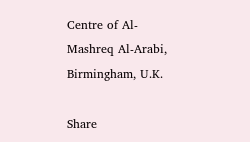Centre of Al-Mashreq Al-Arabi, Birmingham, U.K.

Share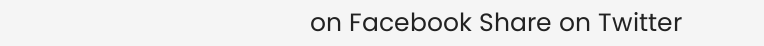on Facebook Share on Twitter